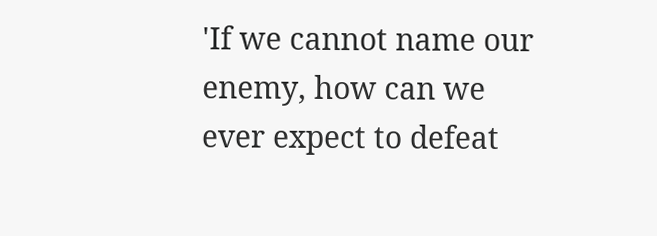'If we cannot name our enemy, how can we ever expect to defeat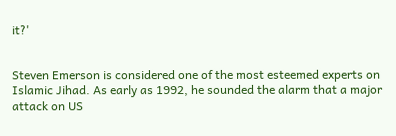it?'


Steven Emerson is considered one of the most esteemed experts on Islamic Jihad. As early as 1992, he sounded the alarm that a major attack on US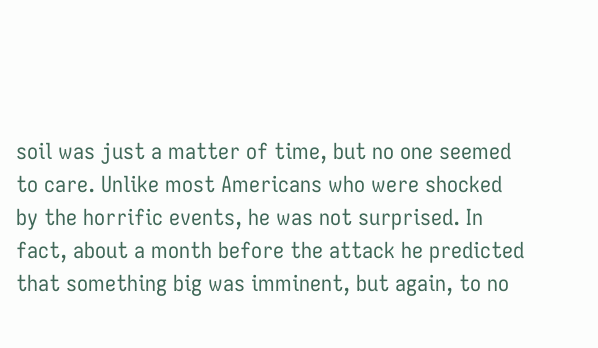soil was just a matter of time, but no one seemed to care. Unlike most Americans who were shocked by the horrific events, he was not surprised. In fact, about a month before the attack he predicted that something big was imminent, but again, to no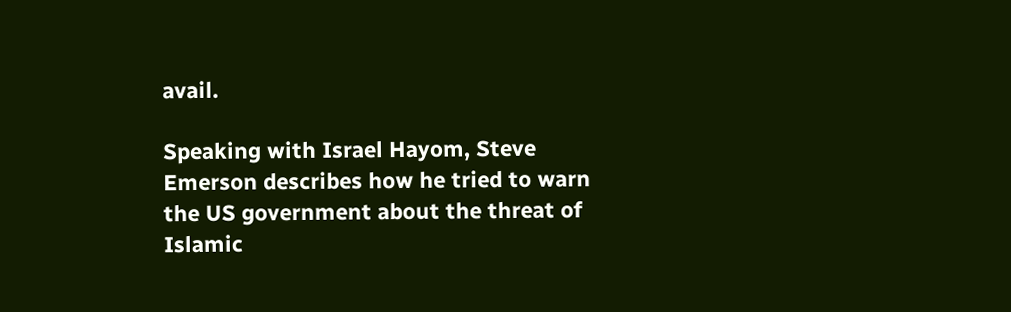avail.

Speaking with Israel Hayom, Steve Emerson describes how he tried to warn the US government about the threat of Islamic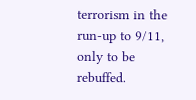terrorism in the run-up to 9/11, only to be rebuffed.